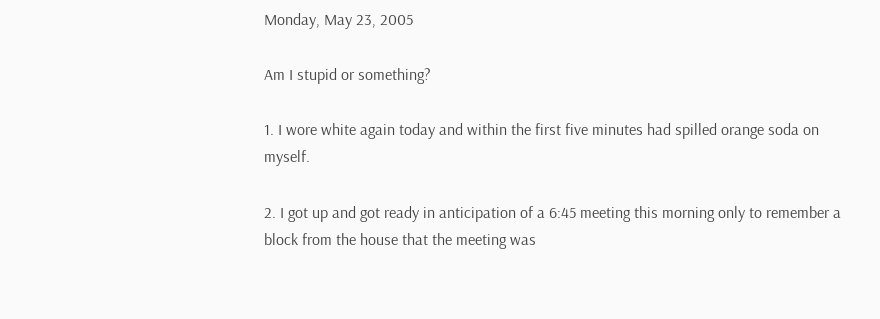Monday, May 23, 2005

Am I stupid or something?

1. I wore white again today and within the first five minutes had spilled orange soda on myself.

2. I got up and got ready in anticipation of a 6:45 meeting this morning only to remember a block from the house that the meeting was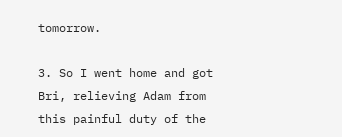tomorrow.

3. So I went home and got Bri, relieving Adam from this painful duty of the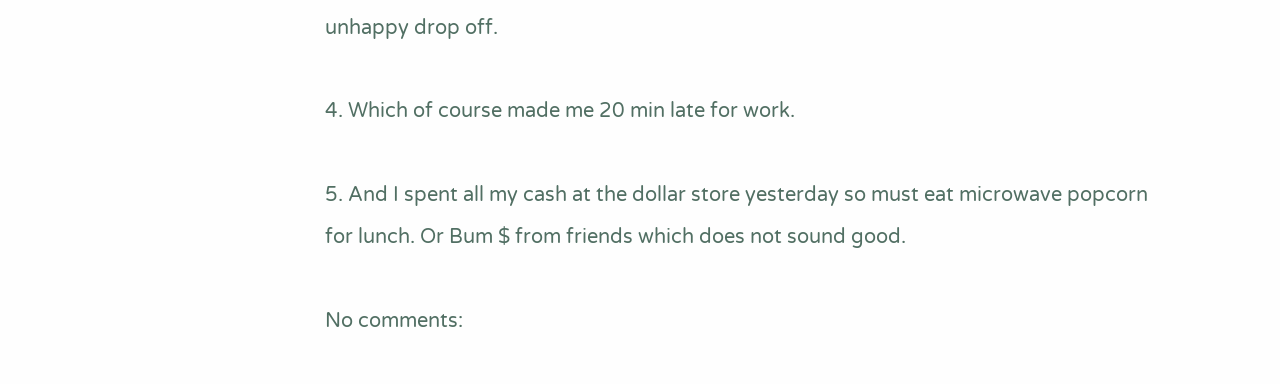unhappy drop off.

4. Which of course made me 20 min late for work.

5. And I spent all my cash at the dollar store yesterday so must eat microwave popcorn for lunch. Or Bum $ from friends which does not sound good.

No comments: